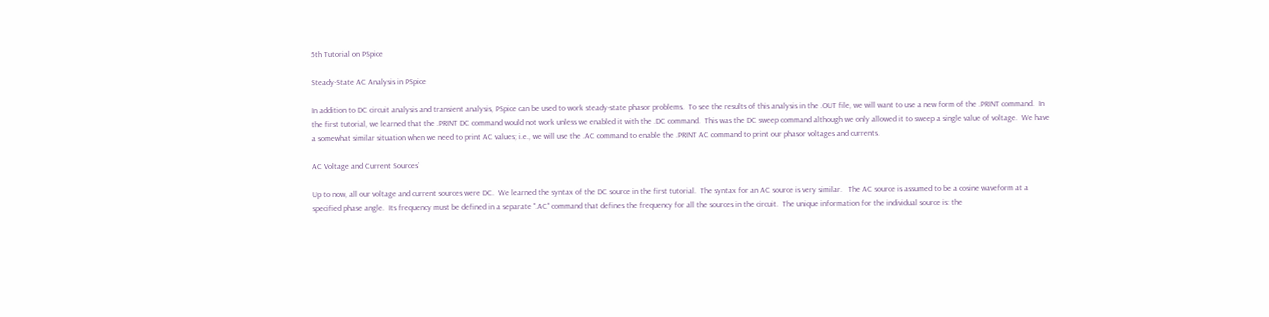5th Tutorial on PSpice

Steady-State AC Analysis in PSpice

In addition to DC circuit analysis and transient analysis, PSpice can be used to work steady-state phasor problems.  To see the results of this analysis in the .OUT file, we will want to use a new form of the .PRINT command.  In the first tutorial, we learned that the .PRINT DC command would not work unless we enabled it with the .DC command.  This was the DC sweep command although we only allowed it to sweep a single value of voltage.  We have a somewhat similar situation when we need to print AC values; i.e., we will use the .AC command to enable the .PRINT AC command to print our phasor voltages and currents.

AC Voltage and Current Sources`

Up to now, all our voltage and current sources were DC.  We learned the syntax of the DC source in the first tutorial.  The syntax for an AC source is very similar.   The AC source is assumed to be a cosine waveform at a specified phase angle.  Its frequency must be defined in a separate ".AC" command that defines the frequency for all the sources in the circuit.  The unique information for the individual source is: the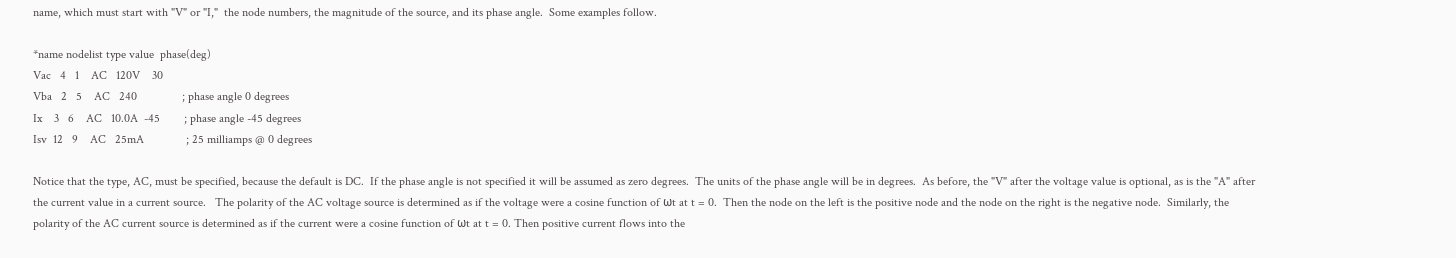name, which must start with "V" or "I,"  the node numbers, the magnitude of the source, and its phase angle.  Some examples follow.

*name nodelist type value  phase(deg)
Vac   4   1    AC   120V    30
Vba   2   5    AC   240               ; phase angle 0 degrees
Ix    3   6    AC   10.0A  -45        ; phase angle -45 degrees
Isv  12   9    AC   25mA              ; 25 milliamps @ 0 degrees

Notice that the type, AC, must be specified, because the default is DC.  If the phase angle is not specified it will be assumed as zero degrees.  The units of the phase angle will be in degrees.  As before, the "V" after the voltage value is optional, as is the "A" after the current value in a current source.   The polarity of the AC voltage source is determined as if the voltage were a cosine function of ωt at t = 0.  Then the node on the left is the positive node and the node on the right is the negative node.  Similarly, the polarity of the AC current source is determined as if the current were a cosine function of ωt at t = 0. Then positive current flows into the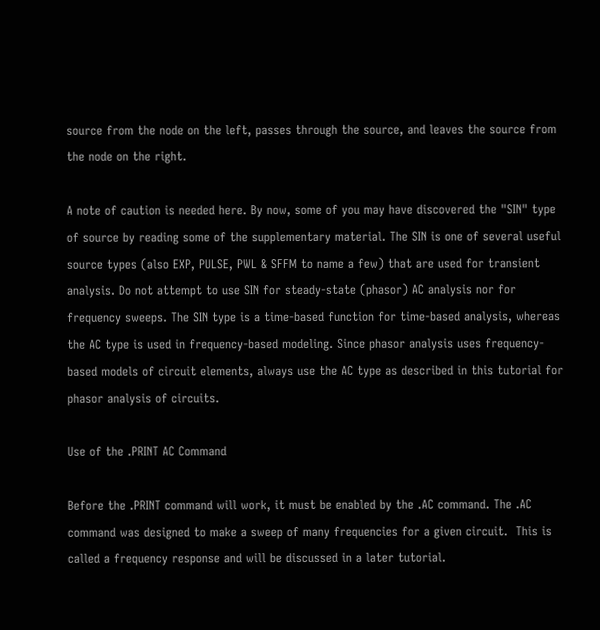source from the node on the left, passes through the source, and leaves the source from the node on the right.

A note of caution is needed here. By now, some of you may have discovered the "SIN" type of source by reading some of the supplementary material. The SIN is one of several useful source types (also EXP, PULSE, PWL & SFFM to name a few) that are used for transient analysis. Do not attempt to use SIN for steady-state (phasor) AC analysis nor for frequency sweeps. The SIN type is a time-based function for time-based analysis, whereas the AC type is used in frequency-based modeling. Since phasor analysis uses frequency-based models of circuit elements, always use the AC type as described in this tutorial for phasor analysis of circuits.

Use of the .PRINT AC Command

Before the .PRINT command will work, it must be enabled by the .AC command. The .AC command was designed to make a sweep of many frequencies for a given circuit.  This is called a frequency response and will be discussed in a later tutorial.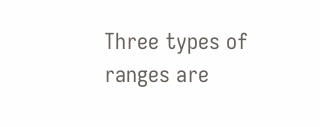Three types of ranges are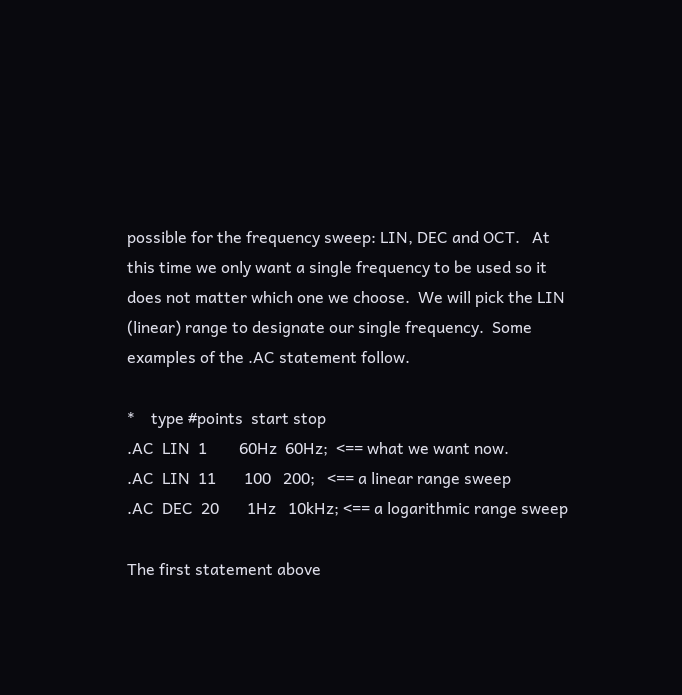possible for the frequency sweep: LIN, DEC and OCT.   At this time we only want a single frequency to be used so it does not matter which one we choose.  We will pick the LIN (linear) range to designate our single frequency.  Some examples of the .AC statement follow.

*    type #points  start stop
.AC  LIN  1        60Hz  60Hz;  <== what we want now.
.AC  LIN  11       100   200;   <== a linear range sweep
.AC  DEC  20       1Hz   10kHz; <== a logarithmic range sweep

The first statement above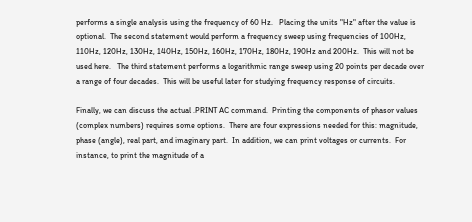performs a single analysis using the frequency of 60 Hz.   Placing the units "Hz" after the value is optional.  The second statement would perform a frequency sweep using frequencies of 100Hz, 110Hz, 120Hz, 130Hz, 140Hz, 150Hz, 160Hz, 170Hz, 180Hz, 190Hz and 200Hz.  This will not be used here.   The third statement performs a logarithmic range sweep using 20 points per decade over a range of four decades.  This will be useful later for studying frequency response of circuits.

Finally, we can discuss the actual .PRINT AC command.  Printing the components of phasor values (complex numbers) requires some options.  There are four expressions needed for this: magnitude, phase (angle), real part, and imaginary part.  In addition, we can print voltages or currents.  For instance, to print the magnitude of a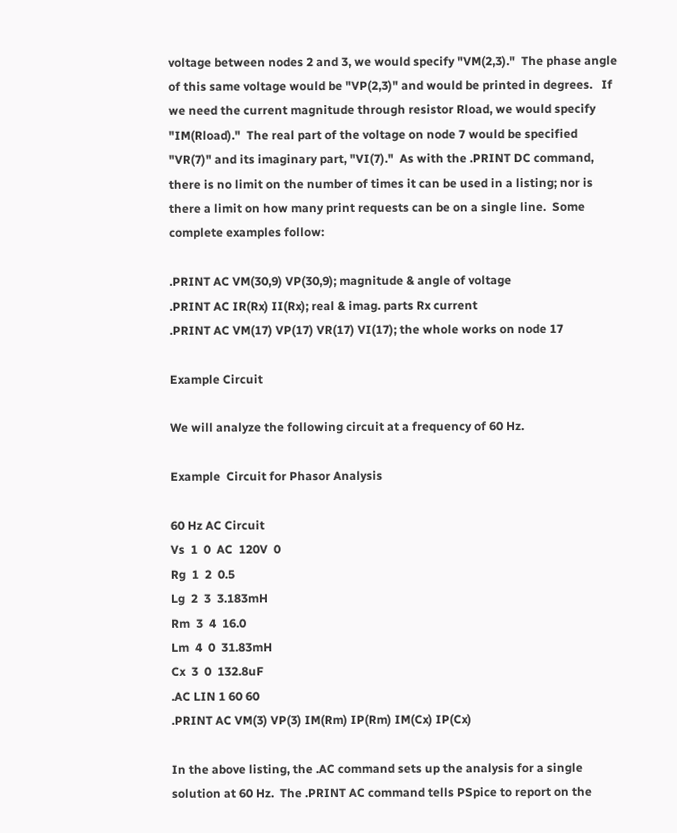voltage between nodes 2 and 3, we would specify "VM(2,3)."  The phase angle of this same voltage would be "VP(2,3)" and would be printed in degrees.   If we need the current magnitude through resistor Rload, we would specify "IM(Rload)."  The real part of the voltage on node 7 would be specified "VR(7)" and its imaginary part, "VI(7)."  As with the .PRINT DC command, there is no limit on the number of times it can be used in a listing; nor is there a limit on how many print requests can be on a single line.  Some complete examples follow:

.PRINT AC VM(30,9) VP(30,9); magnitude & angle of voltage
.PRINT AC IR(Rx) II(Rx); real & imag. parts Rx current
.PRINT AC VM(17) VP(17) VR(17) VI(17); the whole works on node 17

Example Circuit

We will analyze the following circuit at a frequency of 60 Hz.

Example  Circuit for Phasor Analysis

60 Hz AC Circuit
Vs  1  0  AC  120V  0
Rg  1  2  0.5
Lg  2  3  3.183mH
Rm  3  4  16.0
Lm  4  0  31.83mH
Cx  3  0  132.8uF
.AC LIN 1 60 60
.PRINT AC VM(3) VP(3) IM(Rm) IP(Rm) IM(Cx) IP(Cx)

In the above listing, the .AC command sets up the analysis for a single solution at 60 Hz.  The .PRINT AC command tells PSpice to report on the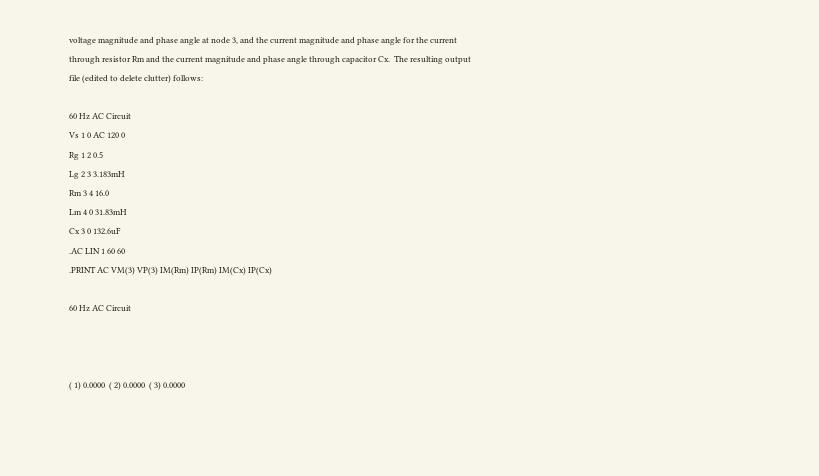voltage magnitude and phase angle at node 3, and the current magnitude and phase angle for the current through resistor Rm and the current magnitude and phase angle through capacitor Cx.  The resulting output file (edited to delete clutter) follows:

60 Hz AC Circuit
Vs 1 0 AC 120 0
Rg 1 2 0.5
Lg 2 3 3.183mH
Rm 3 4 16.0
Lm 4 0 31.83mH
Cx 3 0 132.6uF
.AC LIN 1 60 60
.PRINT AC VM(3) VP(3) IM(Rm) IP(Rm) IM(Cx) IP(Cx)

60 Hz AC Circuit



( 1) 0.0000  ( 2) 0.0000  ( 3) 0.0000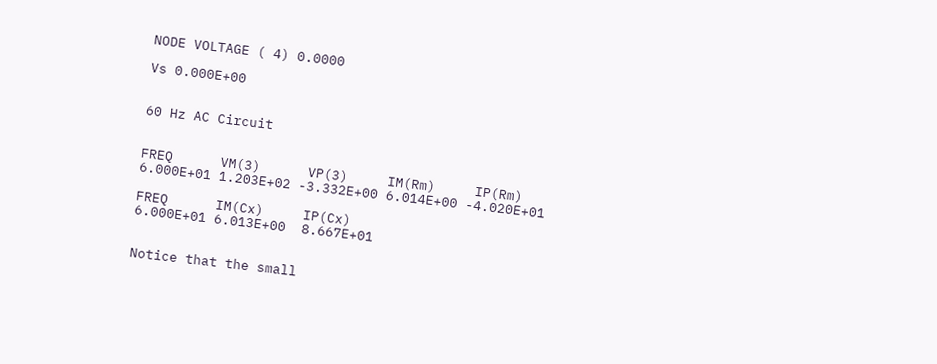NODE VOLTAGE ( 4) 0.0000

Vs 0.000E+00


60 Hz AC Circuit


FREQ      VM(3)      VP(3)     IM(Rm)     IP(Rm)
6.000E+01 1.203E+02 -3.332E+00 6.014E+00 -4.020E+01

FREQ      IM(Cx)     IP(Cx)
6.000E+01 6.013E+00  8.667E+01


Notice that the small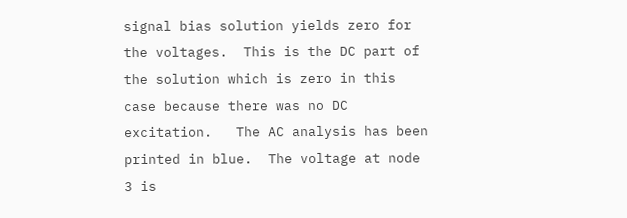signal bias solution yields zero for the voltages.  This is the DC part of the solution which is zero in this case because there was no DC excitation.   The AC analysis has been printed in blue.  The voltage at node 3 is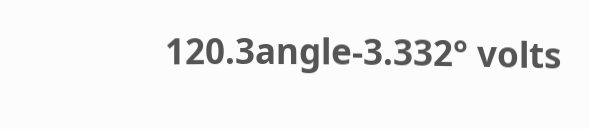120.3angle-3.332° volts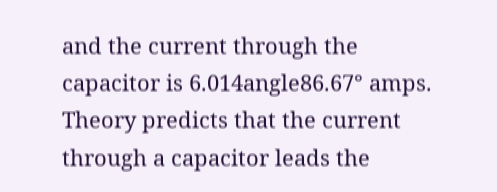and the current through the capacitor is 6.014angle86.67° amps.   Theory predicts that the current through a capacitor leads the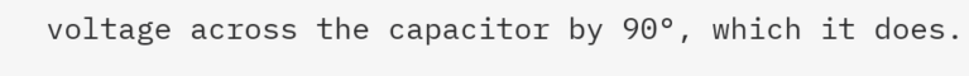voltage across the capacitor by 90°, which it does.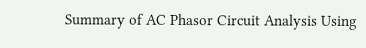Summary of AC Phasor Circuit Analysis Using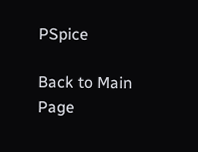PSpice

Back to Main Page